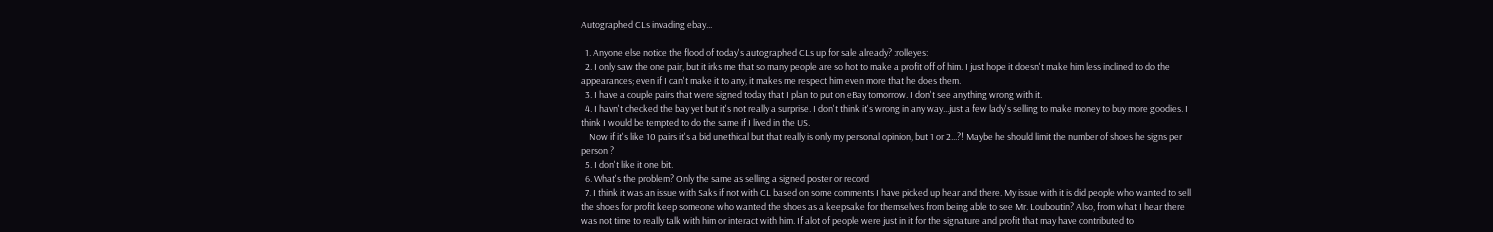Autographed CLs invading ebay...

  1. Anyone else notice the flood of today's autographed CLs up for sale already? :rolleyes:
  2. I only saw the one pair, but it irks me that so many people are so hot to make a profit off of him. I just hope it doesn't make him less inclined to do the appearances; even if I can't make it to any, it makes me respect him even more that he does them.
  3. I have a couple pairs that were signed today that I plan to put on eBay tomorrow. I don't see anything wrong with it.
  4. I havn't checked the bay yet but it's not really a surprise. I don't think it's wrong in any way...just a few lady's selling to make money to buy more goodies. I think I would be tempted to do the same if I lived in the US.
    Now if it's like 10 pairs it's a bid unethical but that really is only my personal opinion, but 1 or 2...?! Maybe he should limit the number of shoes he signs per person ?
  5. I don't like it one bit.
  6. What's the problem? Only the same as selling a signed poster or record
  7. I think it was an issue with Saks if not with CL based on some comments I have picked up hear and there. My issue with it is did people who wanted to sell the shoes for profit keep someone who wanted the shoes as a keepsake for themselves from being able to see Mr. Louboutin? Also, from what I hear there was not time to really talk with him or interact with him. If alot of people were just in it for the signature and profit that may have contributed to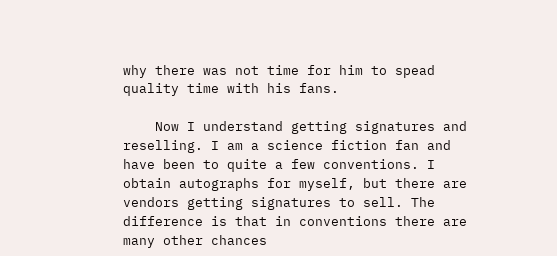why there was not time for him to spead quality time with his fans.

    Now I understand getting signatures and reselling. I am a science fiction fan and have been to quite a few conventions. I obtain autographs for myself, but there are vendors getting signatures to sell. The difference is that in conventions there are many other chances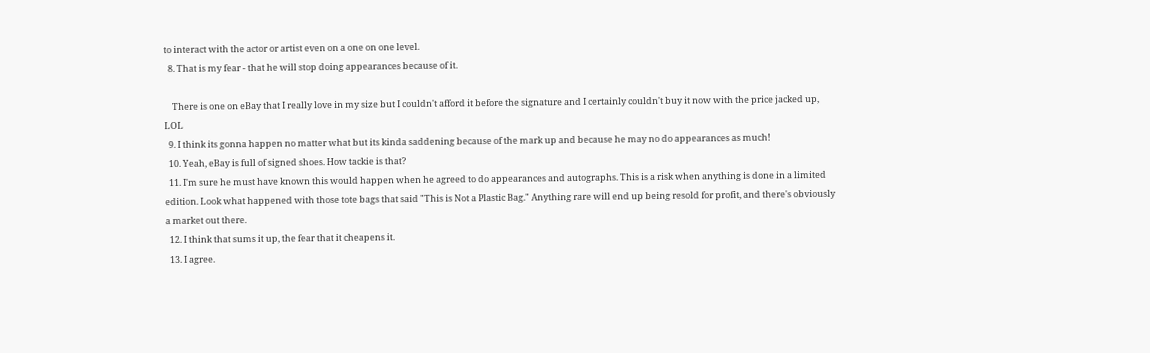to interact with the actor or artist even on a one on one level.
  8. That is my fear - that he will stop doing appearances because of it.

    There is one on eBay that I really love in my size but I couldn't afford it before the signature and I certainly couldn't buy it now with the price jacked up, LOL
  9. I think its gonna happen no matter what but its kinda saddening because of the mark up and because he may no do appearances as much!
  10. Yeah, eBay is full of signed shoes. How tackie is that?
  11. I'm sure he must have known this would happen when he agreed to do appearances and autographs. This is a risk when anything is done in a limited edition. Look what happened with those tote bags that said "This is Not a Plastic Bag." Anything rare will end up being resold for profit, and there's obviously a market out there.
  12. I think that sums it up, the fear that it cheapens it.
  13. I agree.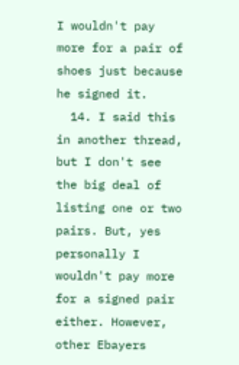I wouldn't pay more for a pair of shoes just because he signed it.
  14. I said this in another thread, but I don't see the big deal of listing one or two pairs. But, yes personally I wouldn't pay more for a signed pair either. However, other Ebayers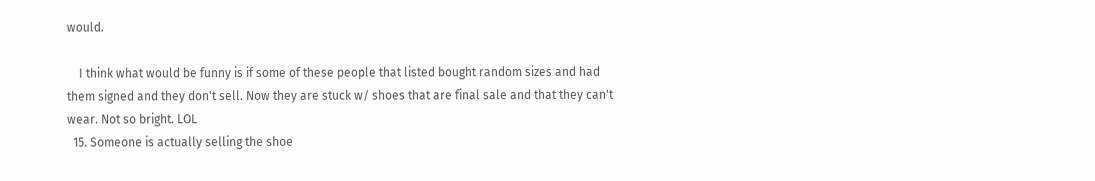would.

    I think what would be funny is if some of these people that listed bought random sizes and had them signed and they don't sell. Now they are stuck w/ shoes that are final sale and that they can't wear. Not so bright. LOL
  15. Someone is actually selling the shoe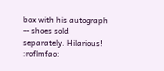box with his autograph -- shoes sold separately. Hilarious! :roflmfao: